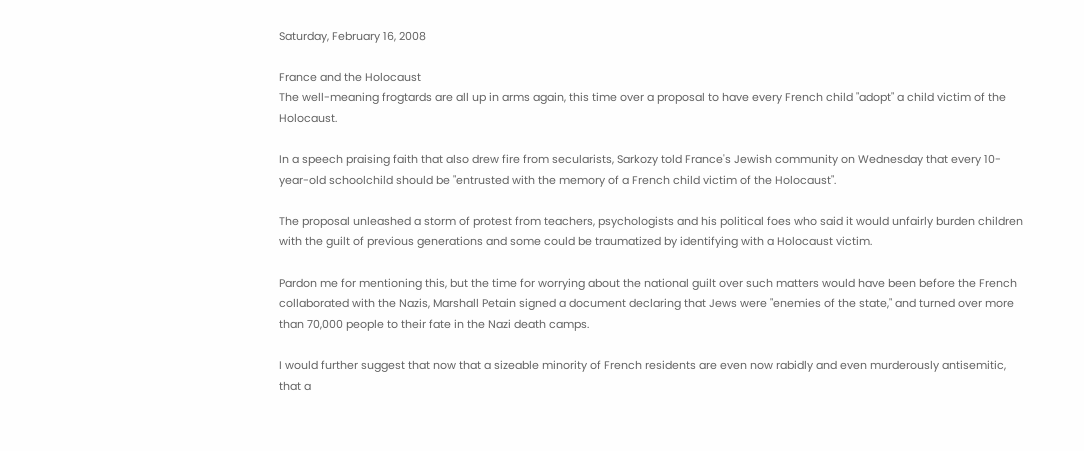Saturday, February 16, 2008

France and the Holocaust
The well-meaning frogtards are all up in arms again, this time over a proposal to have every French child "adopt" a child victim of the Holocaust.

In a speech praising faith that also drew fire from secularists, Sarkozy told France's Jewish community on Wednesday that every 10-year-old schoolchild should be "entrusted with the memory of a French child victim of the Holocaust".

The proposal unleashed a storm of protest from teachers, psychologists and his political foes who said it would unfairly burden children with the guilt of previous generations and some could be traumatized by identifying with a Holocaust victim.

Pardon me for mentioning this, but the time for worrying about the national guilt over such matters would have been before the French collaborated with the Nazis, Marshall Petain signed a document declaring that Jews were "enemies of the state," and turned over more than 70,000 people to their fate in the Nazi death camps.

I would further suggest that now that a sizeable minority of French residents are even now rabidly and even murderously antisemitic, that a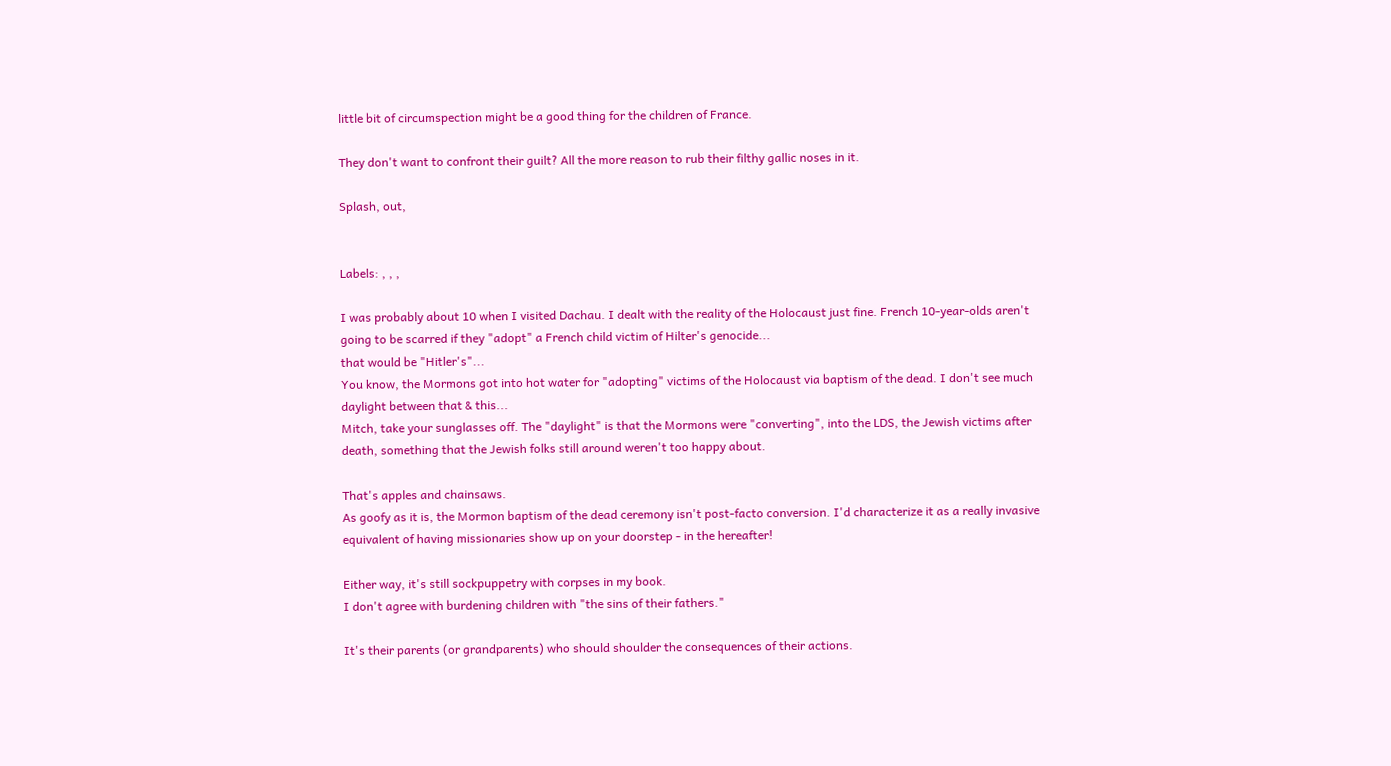little bit of circumspection might be a good thing for the children of France.

They don't want to confront their guilt? All the more reason to rub their filthy gallic noses in it.

Splash, out,


Labels: , , ,

I was probably about 10 when I visited Dachau. I dealt with the reality of the Holocaust just fine. French 10-year-olds aren't going to be scarred if they "adopt" a French child victim of Hilter's genocide...
that would be "Hitler's"...
You know, the Mormons got into hot water for "adopting" victims of the Holocaust via baptism of the dead. I don't see much daylight between that & this...
Mitch, take your sunglasses off. The "daylight" is that the Mormons were "converting", into the LDS, the Jewish victims after death, something that the Jewish folks still around weren't too happy about.

That's apples and chainsaws.
As goofy as it is, the Mormon baptism of the dead ceremony isn't post-facto conversion. I'd characterize it as a really invasive equivalent of having missionaries show up on your doorstep - in the hereafter!

Either way, it's still sockpuppetry with corpses in my book.
I don't agree with burdening children with "the sins of their fathers."

It's their parents (or grandparents) who should shoulder the consequences of their actions.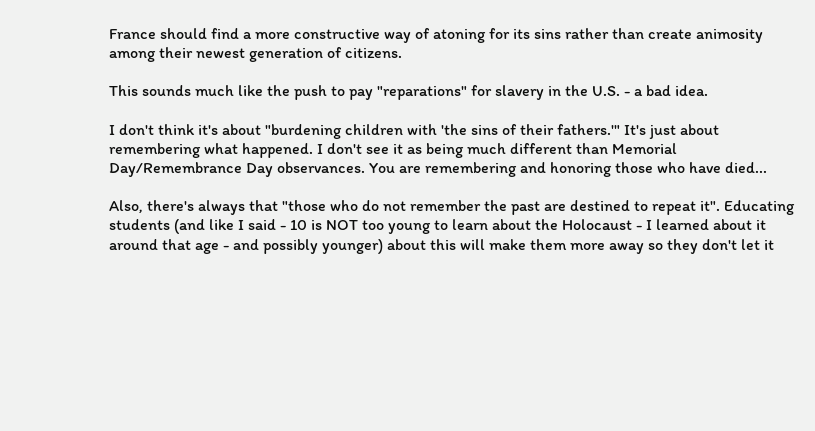France should find a more constructive way of atoning for its sins rather than create animosity among their newest generation of citizens.

This sounds much like the push to pay "reparations" for slavery in the U.S. - a bad idea.

I don't think it's about "burdening children with 'the sins of their fathers.'" It's just about remembering what happened. I don't see it as being much different than Memorial Day/Remembrance Day observances. You are remembering and honoring those who have died...

Also, there's always that "those who do not remember the past are destined to repeat it". Educating students (and like I said - 10 is NOT too young to learn about the Holocaust - I learned about it around that age - and possibly younger) about this will make them more away so they don't let it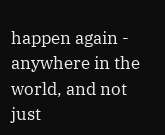happen again - anywhere in the world, and not just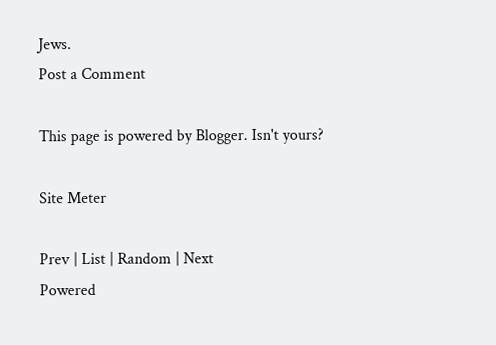Jews.
Post a Comment

This page is powered by Blogger. Isn't yours?

Site Meter

Prev | List | Random | Next
Powered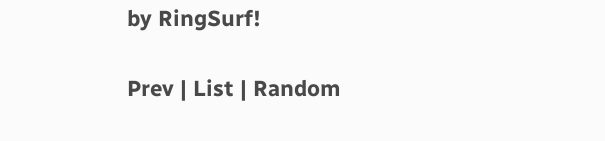by RingSurf!

Prev | List | Random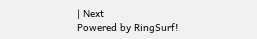| Next
Powered by RingSurf!